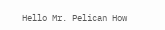Hello Mr. Pelican How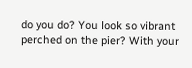do you do? You look so vibrant perched on the pier? With your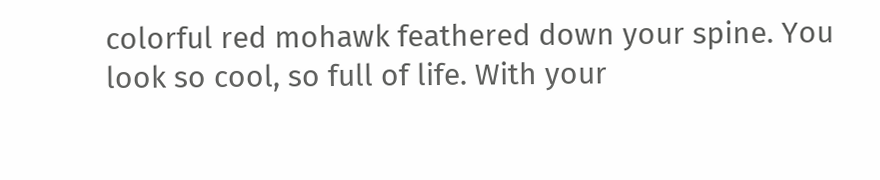colorful red mohawk feathered down your spine. You look so cool, so full of life. With your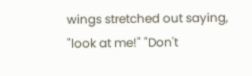wings stretched out saying, "look at me!" "Don't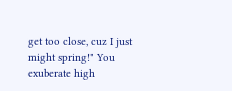get too close, cuz I just might spring!" You exuberate high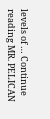levels of … Continue reading MR. PELICAN